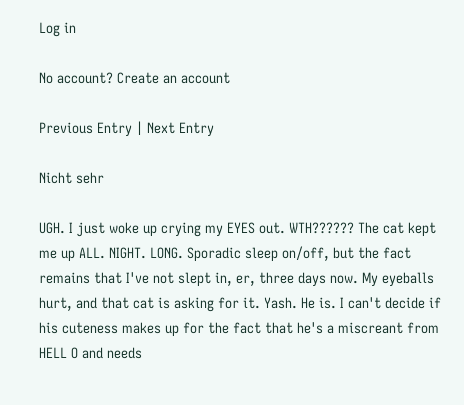Log in

No account? Create an account

Previous Entry | Next Entry

Nicht sehr

UGH. I just woke up crying my EYES out. WTH?????? The cat kept me up ALL. NIGHT. LONG. Sporadic sleep on/off, but the fact remains that I've not slept in, er, three days now. My eyeballs hurt, and that cat is asking for it. Yash. He is. I can't decide if his cuteness makes up for the fact that he's a miscreant from HELL O and needs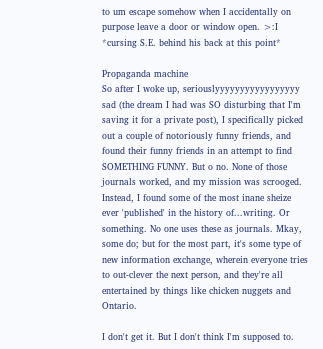to um escape somehow when I accidentally on purpose leave a door or window open. >:I *cursing S.E. behind his back at this point*

Propaganda machine
So after I woke up, seriouslyyyyyyyyyyyyyyyyy sad (the dream I had was SO disturbing that I'm saving it for a private post), I specifically picked out a couple of notoriously funny friends, and found their funny friends in an attempt to find SOMETHING FUNNY. But o no. None of those journals worked, and my mission was scrooged. Instead, I found some of the most inane sheize ever 'published' in the history of...writing. Or something. No one uses these as journals. Mkay, some do; but for the most part, it's some type of new information exchange, wherein everyone tries to out-clever the next person, and they're all entertained by things like chicken nuggets and Ontario.

I don't get it. But I don't think I'm supposed to.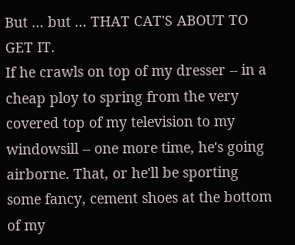But ... but ... THAT CAT'S ABOUT TO GET IT.
If he crawls on top of my dresser -- in a cheap ploy to spring from the very covered top of my television to my windowsill -- one more time, he's going airborne. That, or he'll be sporting some fancy, cement shoes at the bottom of my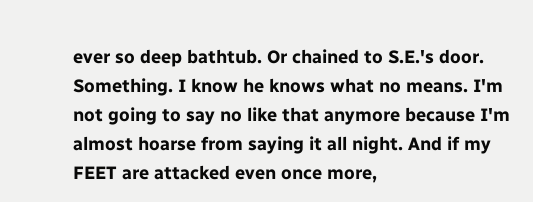ever so deep bathtub. Or chained to S.E.'s door. Something. I know he knows what no means. I'm not going to say no like that anymore because I'm almost hoarse from saying it all night. And if my FEET are attacked even once more,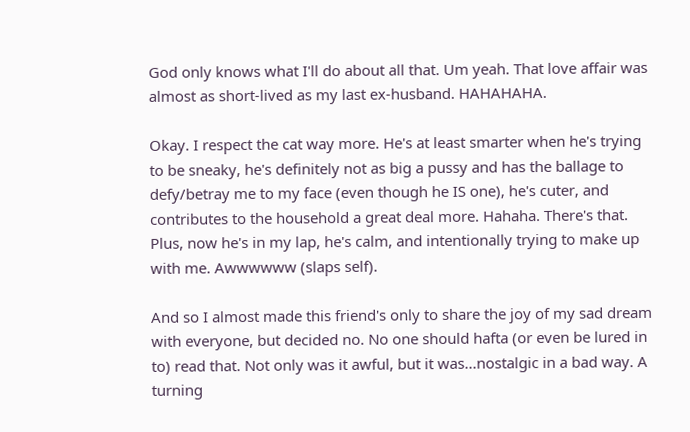God only knows what I'll do about all that. Um yeah. That love affair was almost as short-lived as my last ex-husband. HAHAHAHA.

Okay. I respect the cat way more. He's at least smarter when he's trying to be sneaky, he's definitely not as big a pussy and has the ballage to defy/betray me to my face (even though he IS one), he's cuter, and contributes to the household a great deal more. Hahaha. There's that. Plus, now he's in my lap, he's calm, and intentionally trying to make up with me. Awwwwww (slaps self).

And so I almost made this friend's only to share the joy of my sad dream with everyone, but decided no. No one should hafta (or even be lured in to) read that. Not only was it awful, but it was...nostalgic in a bad way. A turning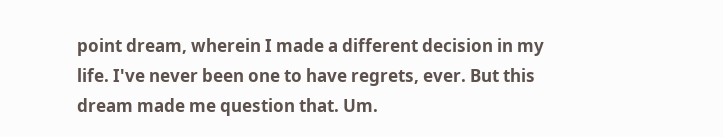point dream, wherein I made a different decision in my life. I've never been one to have regrets, ever. But this dream made me question that. Um.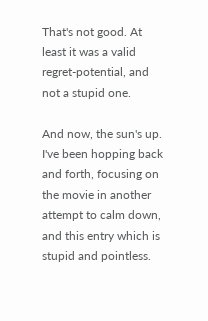That's not good. At least it was a valid regret-potential, and not a stupid one.

And now, the sun's up. I've been hopping back and forth, focusing on the movie in another attempt to calm down, and this entry which is stupid and pointless.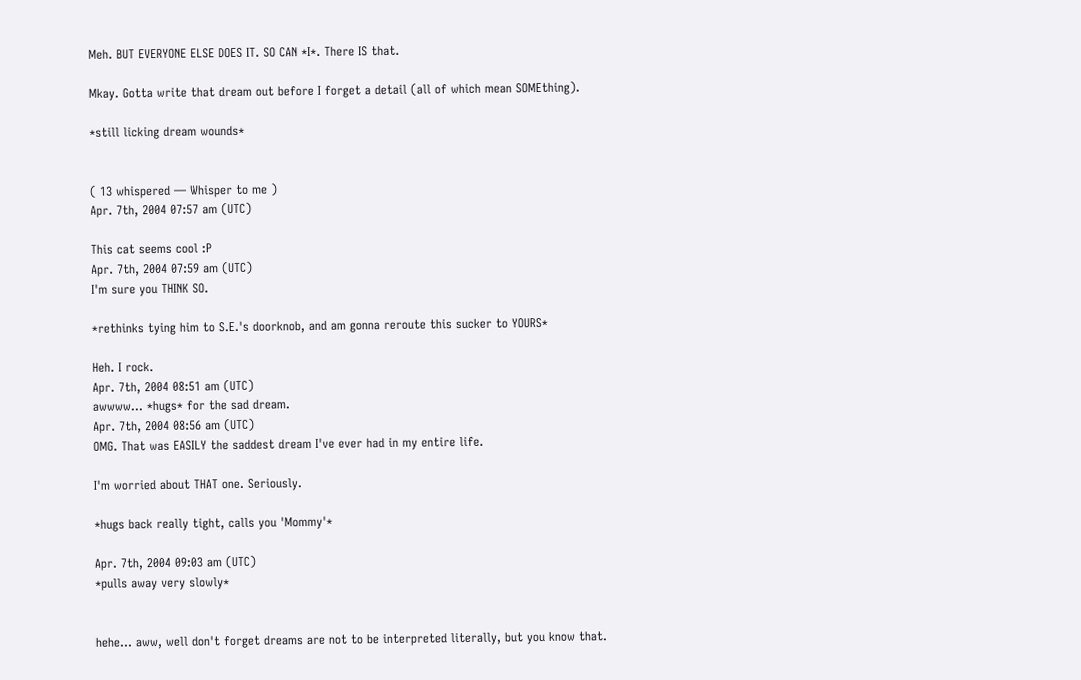Meh. BUT EVERYONE ELSE DOES IT. SO CAN *I*. There IS that.

Mkay. Gotta write that dream out before I forget a detail (all of which mean SOMEthing).

*still licking dream wounds*


( 13 whispered — Whisper to me )
Apr. 7th, 2004 07:57 am (UTC)

This cat seems cool :P
Apr. 7th, 2004 07:59 am (UTC)
I'm sure you THINK SO.

*rethinks tying him to S.E.'s doorknob, and am gonna reroute this sucker to YOURS*

Heh. I rock.
Apr. 7th, 2004 08:51 am (UTC)
awwww... *hugs* for the sad dream.
Apr. 7th, 2004 08:56 am (UTC)
OMG. That was EASILY the saddest dream I've ever had in my entire life.

I'm worried about THAT one. Seriously.

*hugs back really tight, calls you 'Mommy'*

Apr. 7th, 2004 09:03 am (UTC)
*pulls away very slowly*


hehe... aww, well don't forget dreams are not to be interpreted literally, but you know that.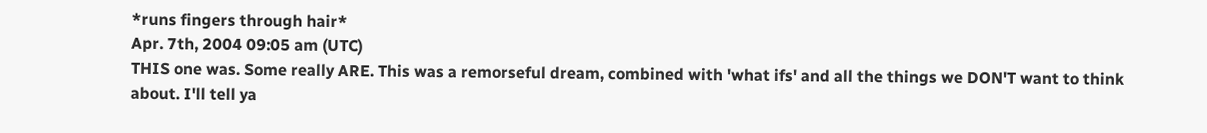*runs fingers through hair*
Apr. 7th, 2004 09:05 am (UTC)
THIS one was. Some really ARE. This was a remorseful dream, combined with 'what ifs' and all the things we DON'T want to think about. I'll tell ya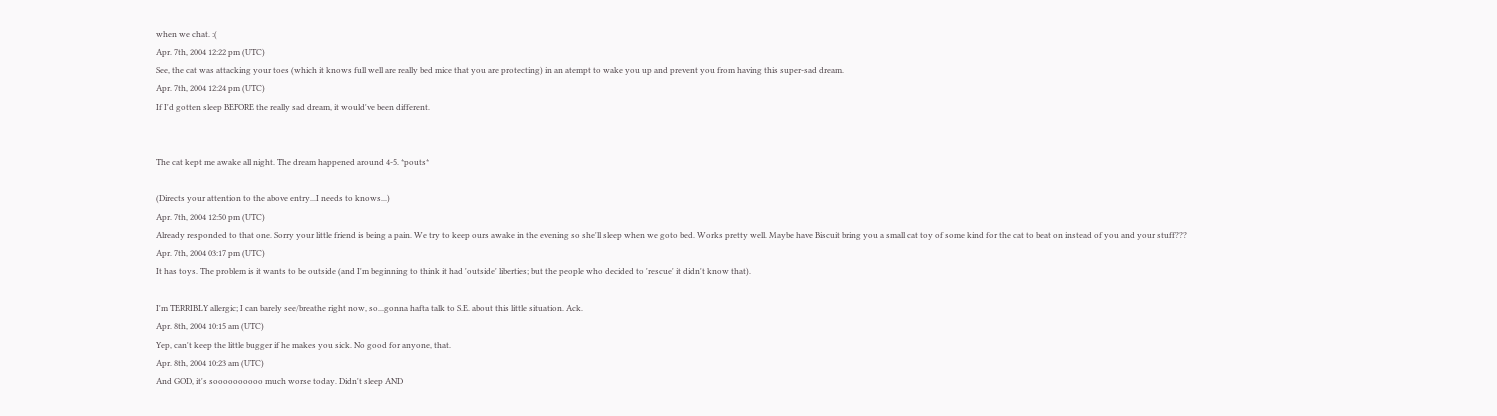when we chat. :(
Apr. 7th, 2004 12:22 pm (UTC)
See, the cat was attacking your toes (which it knows full well are really bed mice that you are protecting) in an atempt to wake you up and prevent you from having this super-sad dream.
Apr. 7th, 2004 12:24 pm (UTC)
If I'd gotten sleep BEFORE the really sad dream, it would've been different.


The cat kept me awake all night. The dream happened around 4-5. *pouts*

(Directs your attention to the above entry...I needs to knows...)
Apr. 7th, 2004 12:50 pm (UTC)
Already responded to that one. Sorry your little friend is being a pain. We try to keep ours awake in the evening so she'll sleep when we goto bed. Works pretty well. Maybe have Biscuit bring you a small cat toy of some kind for the cat to beat on instead of you and your stuff???
Apr. 7th, 2004 03:17 pm (UTC)
It has toys. The problem is it wants to be outside (and I'm beginning to think it had 'outside' liberties; but the people who decided to 'rescue' it didn't know that).

I'm TERRIBLY allergic; I can barely see/breathe right now, so...gonna hafta talk to S.E. about this little situation. Ack.
Apr. 8th, 2004 10:15 am (UTC)
Yep, can't keep the little bugger if he makes you sick. No good for anyone, that.
Apr. 8th, 2004 10:23 am (UTC)
And GOD, it's soooooooooo much worse today. Didn't sleep AND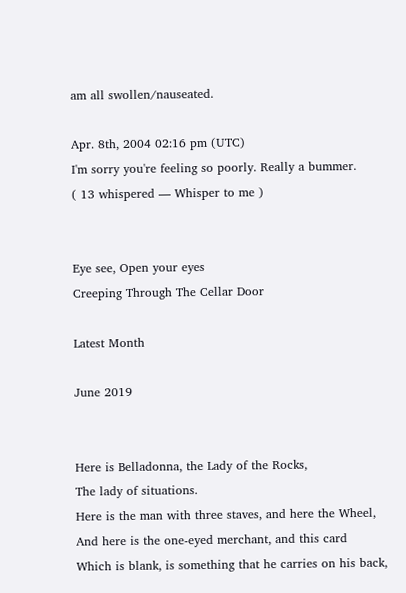am all swollen/nauseated.

Apr. 8th, 2004 02:16 pm (UTC)
I'm sorry you're feeling so poorly. Really a bummer.
( 13 whispered — Whisper to me )


Eye see, Open your eyes
Creeping Through The Cellar Door

Latest Month

June 2019


Here is Belladonna, the Lady of the Rocks,
The lady of situations.
Here is the man with three staves, and here the Wheel,
And here is the one-eyed merchant, and this card
Which is blank, is something that he carries on his back,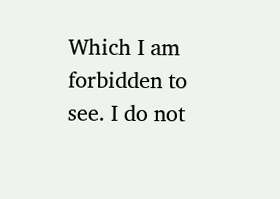Which I am forbidden to see. I do not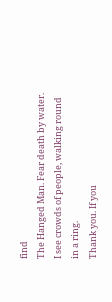find
The Hanged Man. Fear death by water.
I see crowds of people, walking round in a ring.
Thank you. If you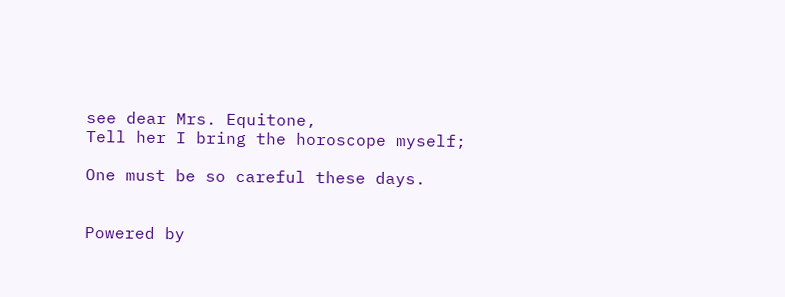see dear Mrs. Equitone,
Tell her I bring the horoscope myself;

One must be so careful these days.


Powered by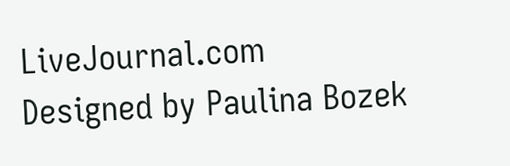LiveJournal.com
Designed by Paulina Bozek